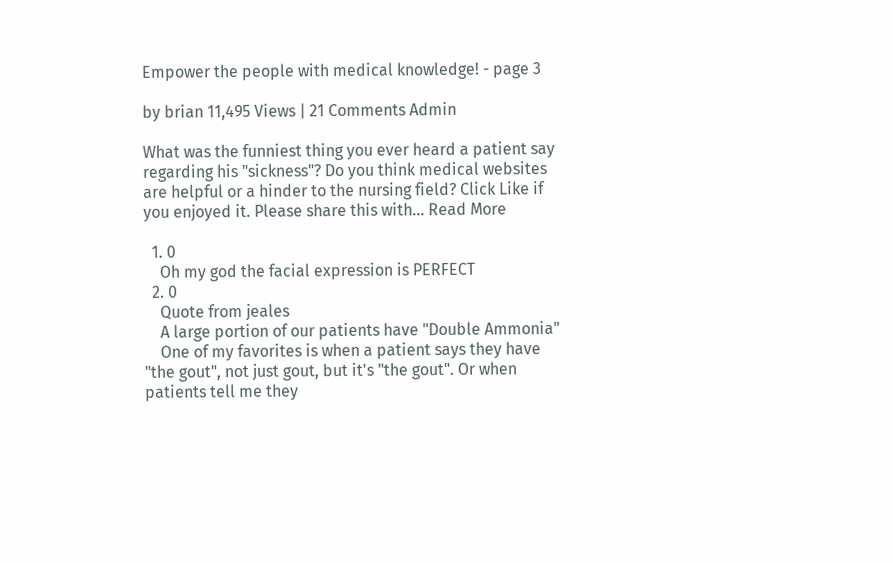Empower the people with medical knowledge! - page 3

by brian 11,495 Views | 21 Comments Admin

What was the funniest thing you ever heard a patient say regarding his "sickness"? Do you think medical websites are helpful or a hinder to the nursing field? Click Like if you enjoyed it. Please share this with... Read More

  1. 0
    Oh my god the facial expression is PERFECT
  2. 0
    Quote from jeales
    A large portion of our patients have "Double Ammonia"
    One of my favorites is when a patient says they have "the gout", not just gout, but it's "the gout". Or when patients tell me they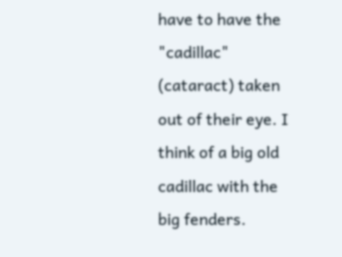have to have the "cadillac" (cataract) taken out of their eye. I think of a big old cadillac with the big fenders.